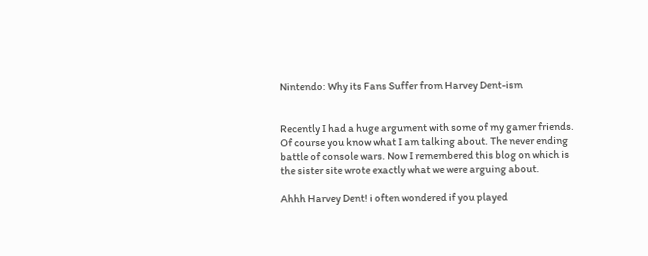Nintendo: Why its Fans Suffer from Harvey Dent-ism


Recently I had a huge argument with some of my gamer friends. Of course you know what I am talking about. The never ending battle of console wars. Now I remembered this blog on which is the sister site wrote exactly what we were arguing about.

Ahhh Harvey Dent! i often wondered if you played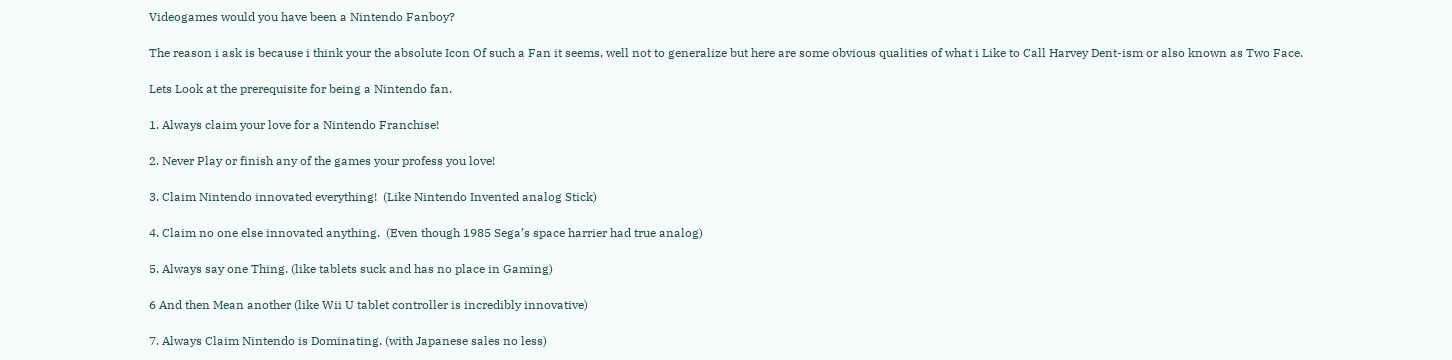Videogames would you have been a Nintendo Fanboy?

The reason i ask is because i think your the absolute Icon Of such a Fan it seems, well not to generalize but here are some obvious qualities of what i Like to Call Harvey Dent-ism or also known as Two Face.

Lets Look at the prerequisite for being a Nintendo fan.

1. Always claim your love for a Nintendo Franchise!

2. Never Play or finish any of the games your profess you love!

3. Claim Nintendo innovated everything!  (Like Nintendo Invented analog Stick)

4. Claim no one else innovated anything.  (Even though 1985 Sega’s space harrier had true analog)

5. Always say one Thing. (like tablets suck and has no place in Gaming)

6 And then Mean another (like Wii U tablet controller is incredibly innovative)

7. Always Claim Nintendo is Dominating. (with Japanese sales no less)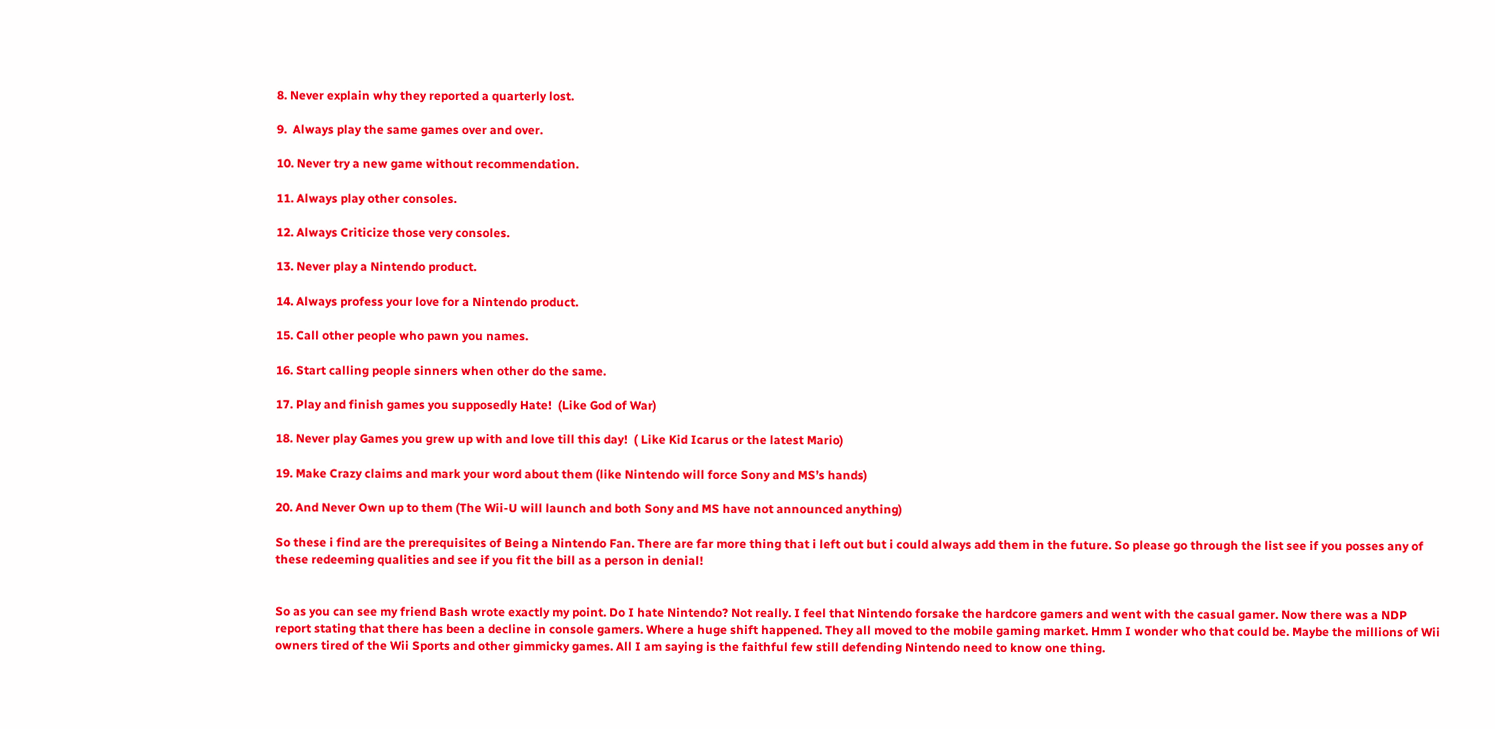8. Never explain why they reported a quarterly lost.

9.  Always play the same games over and over.

10. Never try a new game without recommendation.

11. Always play other consoles.

12. Always Criticize those very consoles.

13. Never play a Nintendo product.

14. Always profess your love for a Nintendo product.

15. Call other people who pawn you names.

16. Start calling people sinners when other do the same.

17. Play and finish games you supposedly Hate!  (Like God of War)

18. Never play Games you grew up with and love till this day!  ( Like Kid Icarus or the latest Mario)

19. Make Crazy claims and mark your word about them (like Nintendo will force Sony and MS’s hands)

20. And Never Own up to them (The Wii-U will launch and both Sony and MS have not announced anything)

So these i find are the prerequisites of Being a Nintendo Fan. There are far more thing that i left out but i could always add them in the future. So please go through the list see if you posses any of these redeeming qualities and see if you fit the bill as a person in denial!


So as you can see my friend Bash wrote exactly my point. Do I hate Nintendo? Not really. I feel that Nintendo forsake the hardcore gamers and went with the casual gamer. Now there was a NDP report stating that there has been a decline in console gamers. Where a huge shift happened. They all moved to the mobile gaming market. Hmm I wonder who that could be. Maybe the millions of Wii owners tired of the Wii Sports and other gimmicky games. All I am saying is the faithful few still defending Nintendo need to know one thing.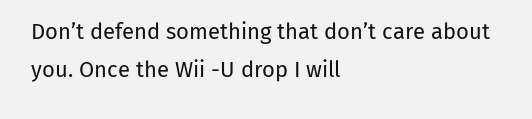Don’t defend something that don’t care about you. Once the Wii -U drop I will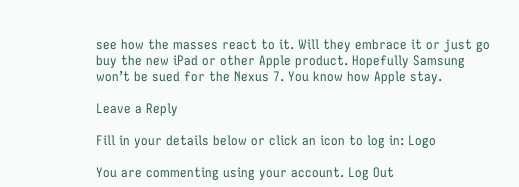see how the masses react to it. Will they embrace it or just go buy the new iPad or other Apple product. Hopefully Samsung won’t be sued for the Nexus 7. You know how Apple stay.

Leave a Reply

Fill in your details below or click an icon to log in: Logo

You are commenting using your account. Log Out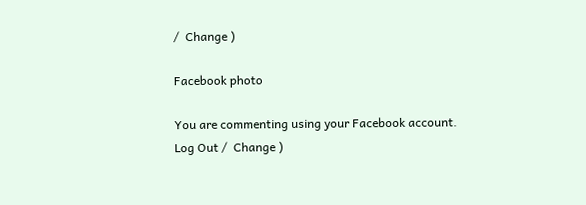/  Change )

Facebook photo

You are commenting using your Facebook account. Log Out /  Change )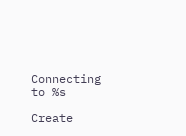Connecting to %s

Create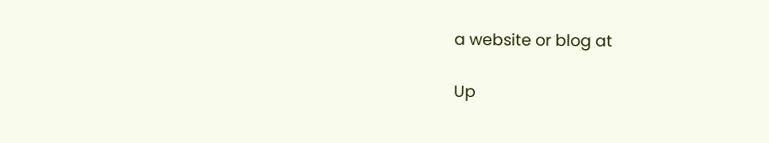a website or blog at

Up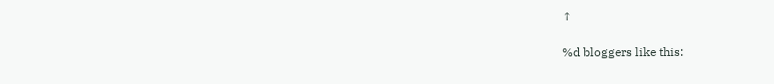↑

%d bloggers like this: